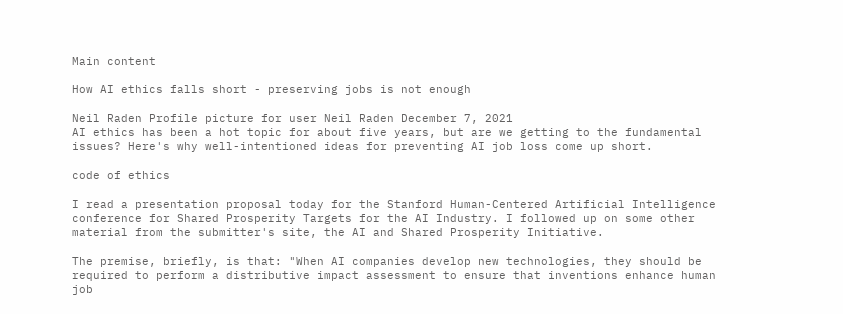Main content

How AI ethics falls short - preserving jobs is not enough

Neil Raden Profile picture for user Neil Raden December 7, 2021
AI ethics has been a hot topic for about five years, but are we getting to the fundamental issues? Here's why well-intentioned ideas for preventing AI job loss come up short.

code of ethics

I read a presentation proposal today for the Stanford Human-Centered Artificial Intelligence conference for Shared Prosperity Targets for the AI Industry. I followed up on some other material from the submitter's site, the AI and Shared Prosperity Initiative.

The premise, briefly, is that: "When AI companies develop new technologies, they should be required to perform a distributive impact assessment to ensure that inventions enhance human job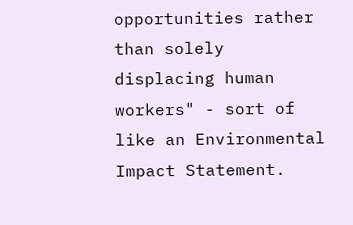opportunities rather than solely displacing human workers" - sort of like an Environmental Impact Statement.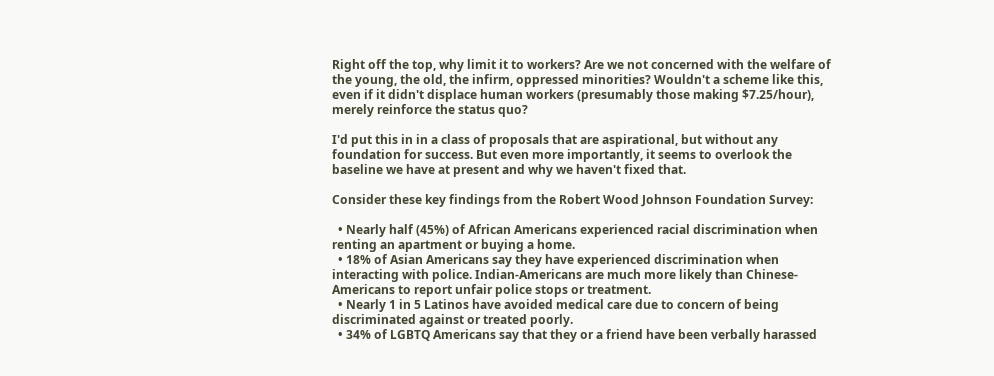Right off the top, why limit it to workers? Are we not concerned with the welfare of the young, the old, the infirm, oppressed minorities? Wouldn't a scheme like this, even if it didn't displace human workers (presumably those making $7.25/hour), merely reinforce the status quo?

I'd put this in in a class of proposals that are aspirational, but without any foundation for success. But even more importantly, it seems to overlook the baseline we have at present and why we haven't fixed that.

Consider these key findings from the Robert Wood Johnson Foundation Survey:

  • Nearly half (45%) of African Americans experienced racial discrimination when renting an apartment or buying a home.
  • 18% of Asian Americans say they have experienced discrimination when interacting with police. Indian-Americans are much more likely than Chinese-Americans to report unfair police stops or treatment.
  • Nearly 1 in 5 Latinos have avoided medical care due to concern of being discriminated against or treated poorly.
  • 34% of LGBTQ Americans say that they or a friend have been verbally harassed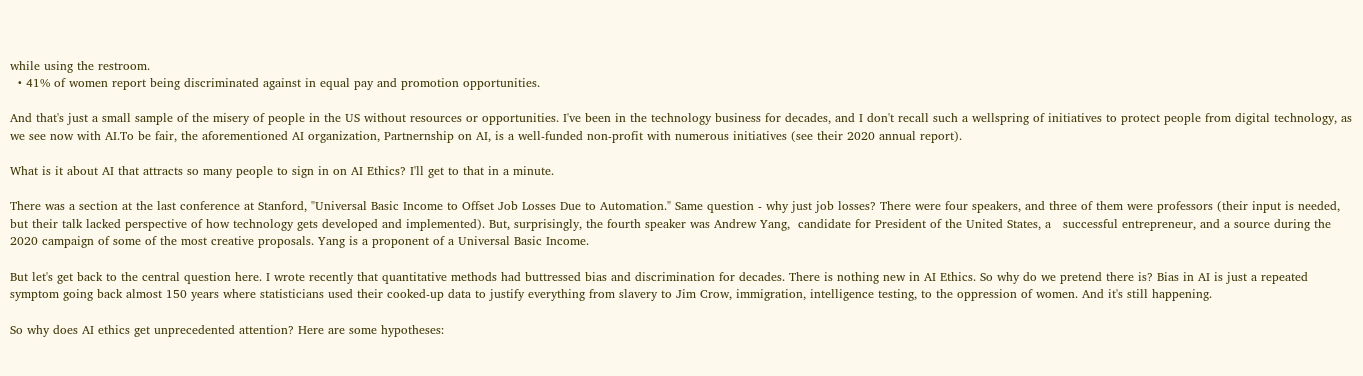while using the restroom.
  • 41% of women report being discriminated against in equal pay and promotion opportunities.

And that's just a small sample of the misery of people in the US without resources or opportunities. I've been in the technology business for decades, and I don't recall such a wellspring of initiatives to protect people from digital technology, as we see now with AI.To be fair, the aforementioned AI organization, Partnernship on AI, is a well-funded non-profit with numerous initiatives (see their 2020 annual report).

What is it about AI that attracts so many people to sign in on AI Ethics? I'll get to that in a minute.

There was a section at the last conference at Stanford, "Universal Basic Income to Offset Job Losses Due to Automation." Same question - why just job losses? There were four speakers, and three of them were professors (their input is needed, but their talk lacked perspective of how technology gets developed and implemented). But, surprisingly, the fourth speaker was Andrew Yang,  candidate for President of the United States, a   successful entrepreneur, and a source during the 2020 campaign of some of the most creative proposals. Yang is a proponent of a Universal Basic Income.

But let's get back to the central question here. I wrote recently that quantitative methods had buttressed bias and discrimination for decades. There is nothing new in AI Ethics. So why do we pretend there is? Bias in AI is just a repeated symptom going back almost 150 years where statisticians used their cooked-up data to justify everything from slavery to Jim Crow, immigration, intelligence testing, to the oppression of women. And it's still happening.

So why does AI ethics get unprecedented attention? Here are some hypotheses: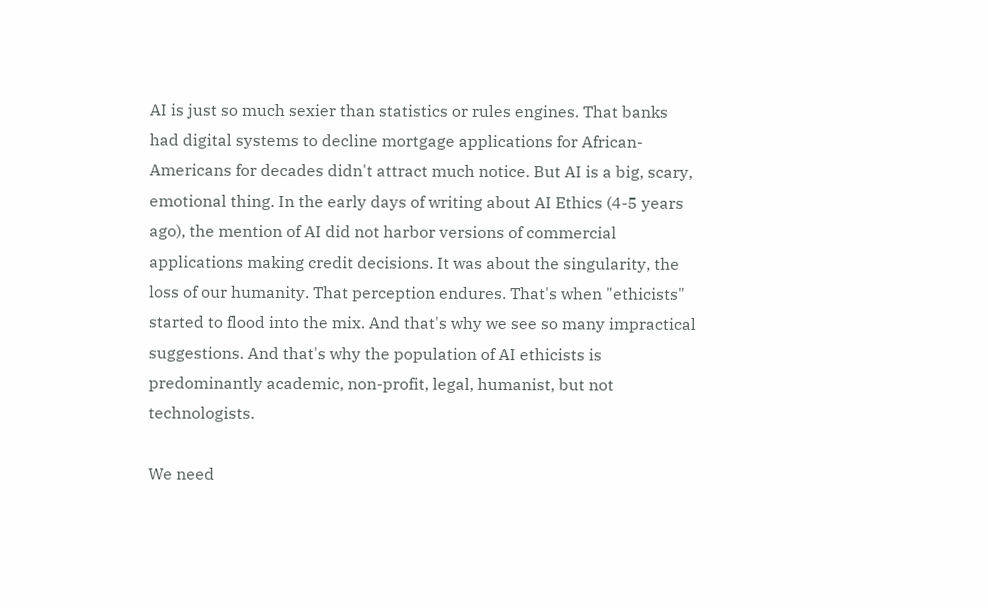AI is just so much sexier than statistics or rules engines. That banks had digital systems to decline mortgage applications for African-Americans for decades didn't attract much notice. But AI is a big, scary, emotional thing. In the early days of writing about AI Ethics (4-5 years ago), the mention of AI did not harbor versions of commercial applications making credit decisions. It was about the singularity, the loss of our humanity. That perception endures. That's when "ethicists" started to flood into the mix. And that's why we see so many impractical suggestions. And that's why the population of AI ethicists is predominantly academic, non-profit, legal, humanist, but not technologists.

We need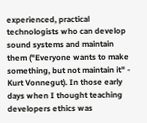experienced, practical technologists who can develop sound systems and maintain them ("Everyone wants to make something, but not maintain it" - Kurt Vonnegut). In those early days when I thought teaching developers ethics was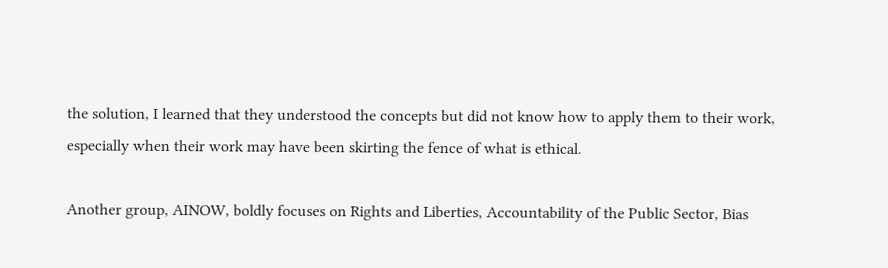the solution, I learned that they understood the concepts but did not know how to apply them to their work, especially when their work may have been skirting the fence of what is ethical.

Another group, AINOW, boldly focuses on Rights and Liberties, Accountability of the Public Sector, Bias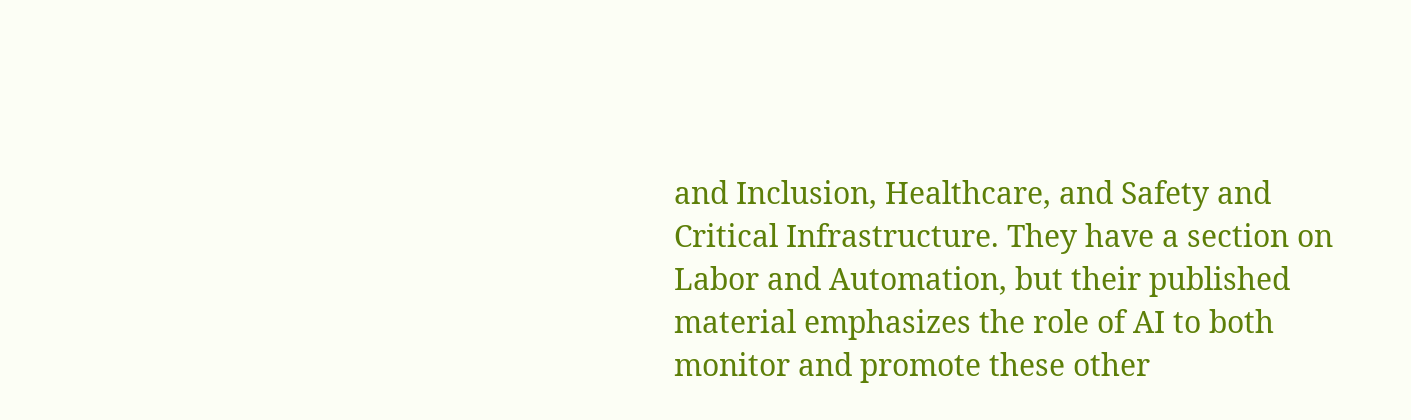and Inclusion, Healthcare, and Safety and Critical Infrastructure. They have a section on Labor and Automation, but their published material emphasizes the role of AI to both monitor and promote these other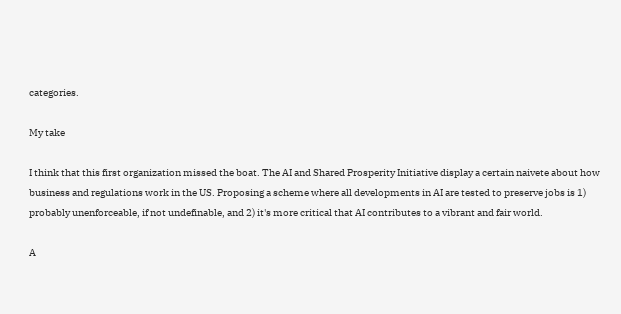categories.

My take

I think that this first organization missed the boat. The AI and Shared Prosperity Initiative display a certain naivete about how business and regulations work in the US. Proposing a scheme where all developments in AI are tested to preserve jobs is 1) probably unenforceable, if not undefinable, and 2) it's more critical that AI contributes to a vibrant and fair world.

A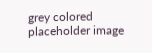grey colored placeholder image